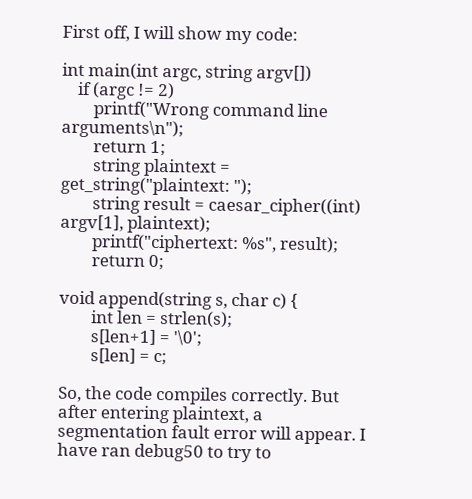First off, I will show my code:

int main(int argc, string argv[])
    if (argc != 2)
        printf("Wrong command line arguments\n");
        return 1;
        string plaintext = get_string("plaintext: ");
        string result = caesar_cipher((int) argv[1], plaintext);
        printf("ciphertext: %s", result);
        return 0;

void append(string s, char c) {
        int len = strlen(s);
        s[len+1] = '\0';
        s[len] = c;

So, the code compiles correctly. But after entering plaintext, a segmentation fault error will appear. I have ran debug50 to try to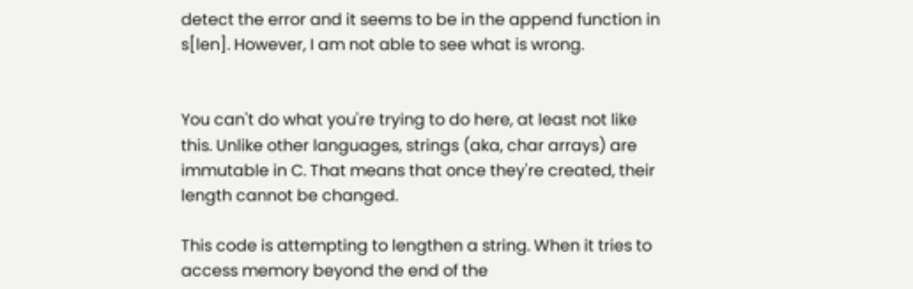detect the error and it seems to be in the append function in s[len]. However, I am not able to see what is wrong.


You can't do what you're trying to do here, at least not like this. Unlike other languages, strings (aka, char arrays) are immutable in C. That means that once they're created, their length cannot be changed.

This code is attempting to lengthen a string. When it tries to access memory beyond the end of the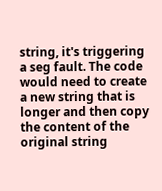string, it's triggering a seg fault. The code would need to create a new string that is longer and then copy the content of the original string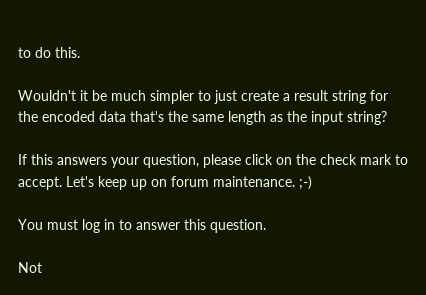to do this.

Wouldn't it be much simpler to just create a result string for the encoded data that's the same length as the input string?

If this answers your question, please click on the check mark to accept. Let's keep up on forum maintenance. ;-)

You must log in to answer this question.

Not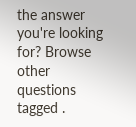the answer you're looking for? Browse other questions tagged .